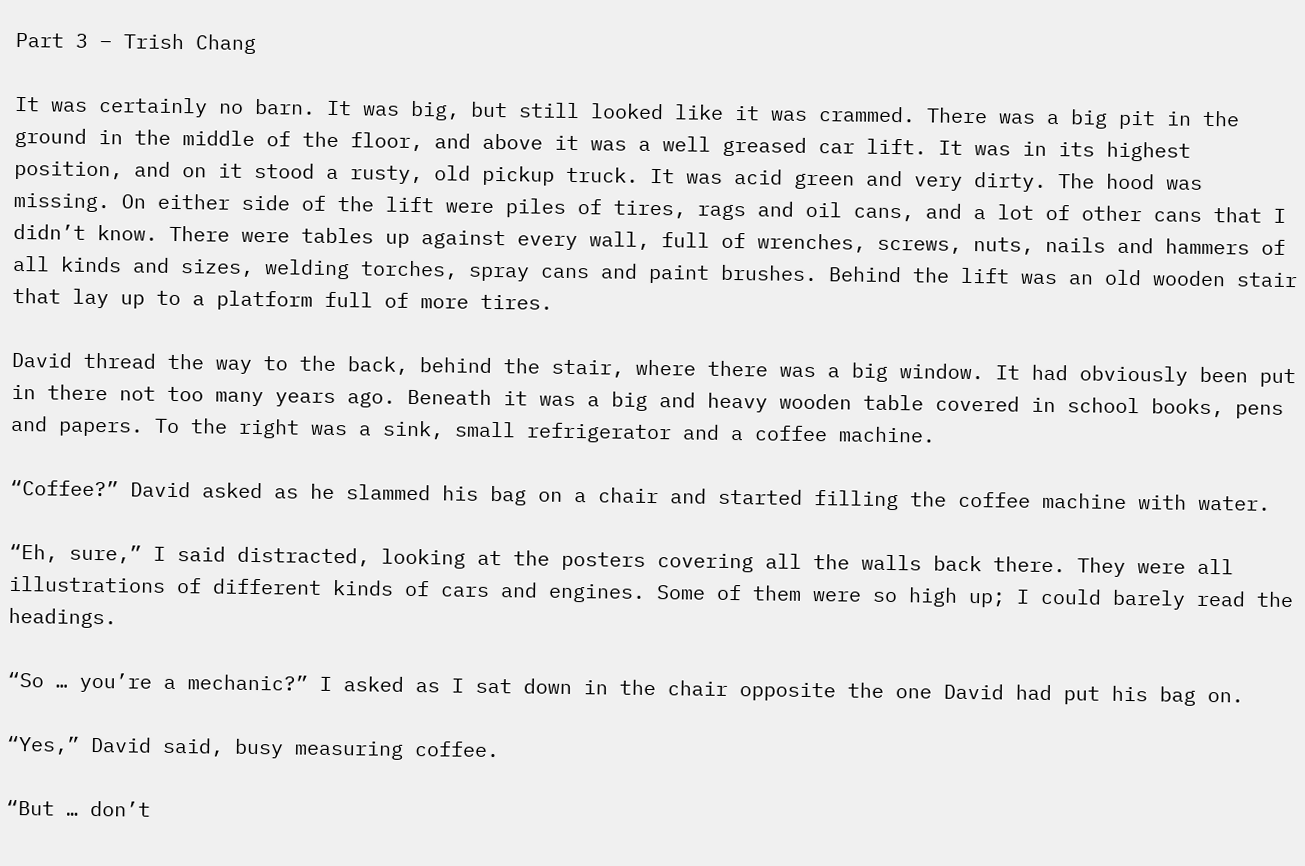Part 3 – Trish Chang

It was certainly no barn. It was big, but still looked like it was crammed. There was a big pit in the ground in the middle of the floor, and above it was a well greased car lift. It was in its highest position, and on it stood a rusty, old pickup truck. It was acid green and very dirty. The hood was missing. On either side of the lift were piles of tires, rags and oil cans, and a lot of other cans that I didn’t know. There were tables up against every wall, full of wrenches, screws, nuts, nails and hammers of all kinds and sizes, welding torches, spray cans and paint brushes. Behind the lift was an old wooden stair that lay up to a platform full of more tires.

David thread the way to the back, behind the stair, where there was a big window. It had obviously been put in there not too many years ago. Beneath it was a big and heavy wooden table covered in school books, pens and papers. To the right was a sink, small refrigerator and a coffee machine.

“Coffee?” David asked as he slammed his bag on a chair and started filling the coffee machine with water.

“Eh, sure,” I said distracted, looking at the posters covering all the walls back there. They were all illustrations of different kinds of cars and engines. Some of them were so high up; I could barely read the headings.

“So … you’re a mechanic?” I asked as I sat down in the chair opposite the one David had put his bag on.

“Yes,” David said, busy measuring coffee.

“But … don’t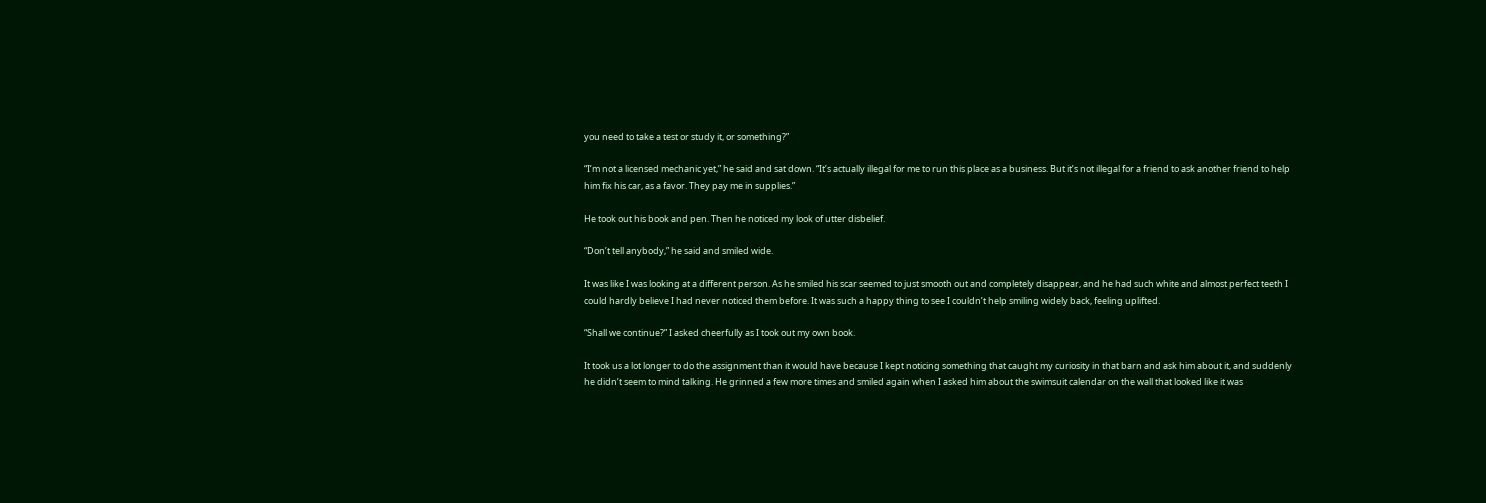you need to take a test or study it, or something?”

“I’m not a licensed mechanic yet,” he said and sat down. “It’s actually illegal for me to run this place as a business. But it’s not illegal for a friend to ask another friend to help him fix his car, as a favor. They pay me in supplies.”

He took out his book and pen. Then he noticed my look of utter disbelief.

“Don’t tell anybody,” he said and smiled wide.

It was like I was looking at a different person. As he smiled his scar seemed to just smooth out and completely disappear, and he had such white and almost perfect teeth I could hardly believe I had never noticed them before. It was such a happy thing to see I couldn’t help smiling widely back, feeling uplifted.

“Shall we continue?” I asked cheerfully as I took out my own book.

It took us a lot longer to do the assignment than it would have because I kept noticing something that caught my curiosity in that barn and ask him about it, and suddenly he didn’t seem to mind talking. He grinned a few more times and smiled again when I asked him about the swimsuit calendar on the wall that looked like it was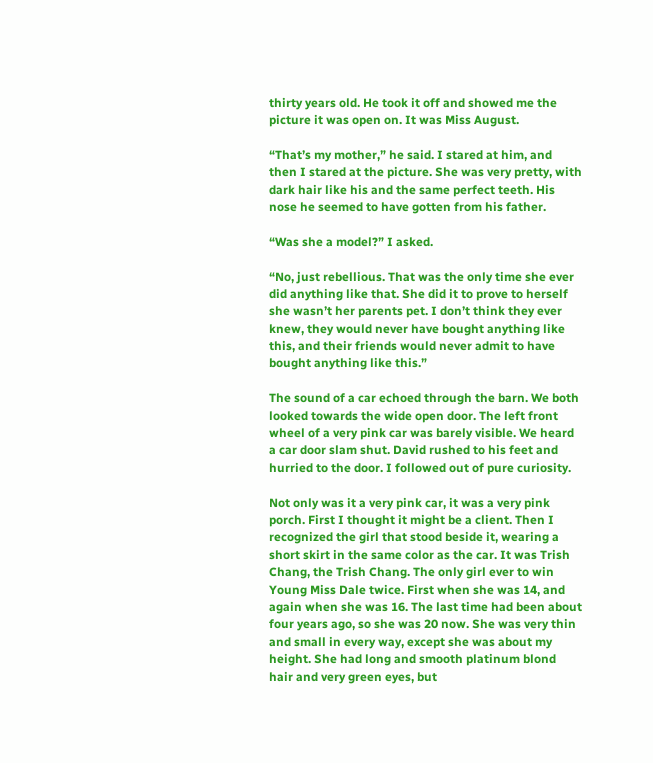thirty years old. He took it off and showed me the picture it was open on. It was Miss August.

“That’s my mother,” he said. I stared at him, and then I stared at the picture. She was very pretty, with dark hair like his and the same perfect teeth. His nose he seemed to have gotten from his father.

“Was she a model?” I asked.

“No, just rebellious. That was the only time she ever did anything like that. She did it to prove to herself she wasn’t her parents pet. I don’t think they ever knew, they would never have bought anything like this, and their friends would never admit to have bought anything like this.”

The sound of a car echoed through the barn. We both looked towards the wide open door. The left front wheel of a very pink car was barely visible. We heard a car door slam shut. David rushed to his feet and hurried to the door. I followed out of pure curiosity.

Not only was it a very pink car, it was a very pink porch. First I thought it might be a client. Then I recognized the girl that stood beside it, wearing a short skirt in the same color as the car. It was Trish Chang, the Trish Chang. The only girl ever to win Young Miss Dale twice. First when she was 14, and again when she was 16. The last time had been about four years ago, so she was 20 now. She was very thin and small in every way, except she was about my height. She had long and smooth platinum blond hair and very green eyes, but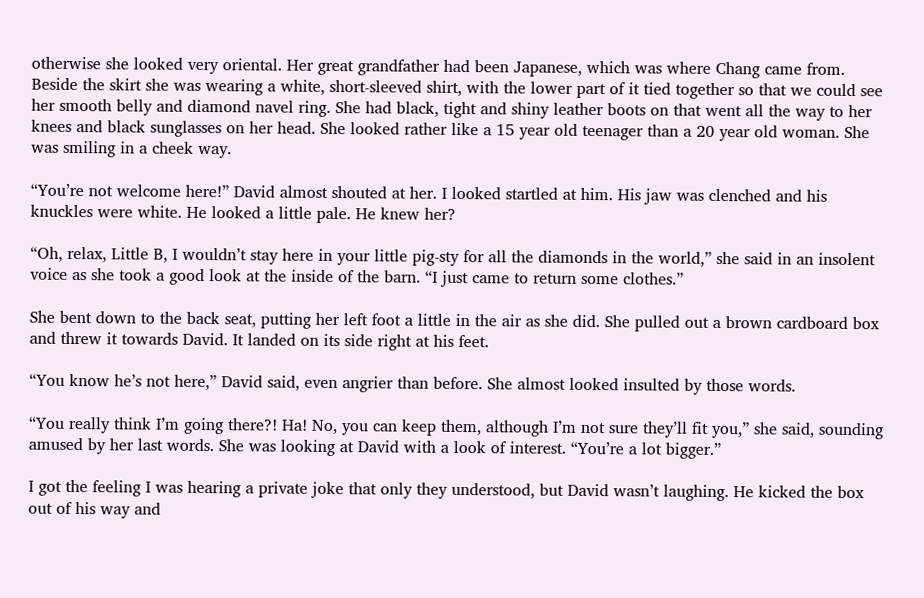otherwise she looked very oriental. Her great grandfather had been Japanese, which was where Chang came from. Beside the skirt she was wearing a white, short-sleeved shirt, with the lower part of it tied together so that we could see her smooth belly and diamond navel ring. She had black, tight and shiny leather boots on that went all the way to her knees and black sunglasses on her head. She looked rather like a 15 year old teenager than a 20 year old woman. She was smiling in a cheek way.

“You’re not welcome here!” David almost shouted at her. I looked startled at him. His jaw was clenched and his knuckles were white. He looked a little pale. He knew her?

“Oh, relax, Little B, I wouldn’t stay here in your little pig-sty for all the diamonds in the world,” she said in an insolent voice as she took a good look at the inside of the barn. “I just came to return some clothes.”

She bent down to the back seat, putting her left foot a little in the air as she did. She pulled out a brown cardboard box and threw it towards David. It landed on its side right at his feet.

“You know he’s not here,” David said, even angrier than before. She almost looked insulted by those words.

“You really think I’m going there?! Ha! No, you can keep them, although I’m not sure they’ll fit you,” she said, sounding amused by her last words. She was looking at David with a look of interest. “You’re a lot bigger.”

I got the feeling I was hearing a private joke that only they understood, but David wasn’t laughing. He kicked the box out of his way and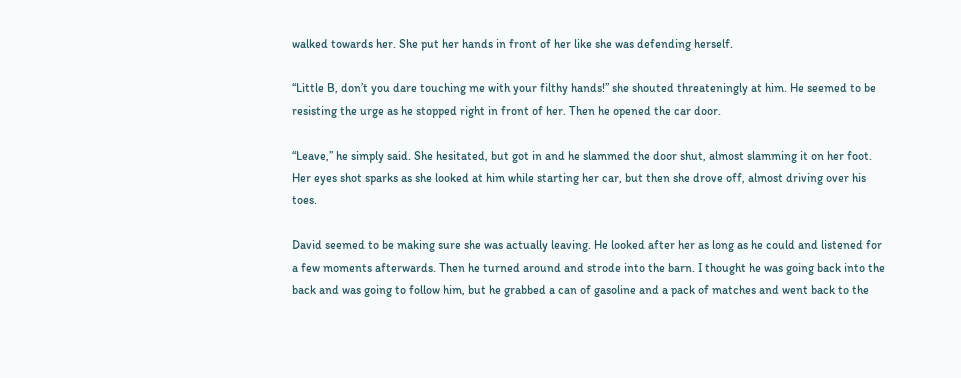walked towards her. She put her hands in front of her like she was defending herself.

“Little B, don’t you dare touching me with your filthy hands!” she shouted threateningly at him. He seemed to be resisting the urge as he stopped right in front of her. Then he opened the car door.

“Leave,” he simply said. She hesitated, but got in and he slammed the door shut, almost slamming it on her foot. Her eyes shot sparks as she looked at him while starting her car, but then she drove off, almost driving over his toes.

David seemed to be making sure she was actually leaving. He looked after her as long as he could and listened for a few moments afterwards. Then he turned around and strode into the barn. I thought he was going back into the back and was going to follow him, but he grabbed a can of gasoline and a pack of matches and went back to the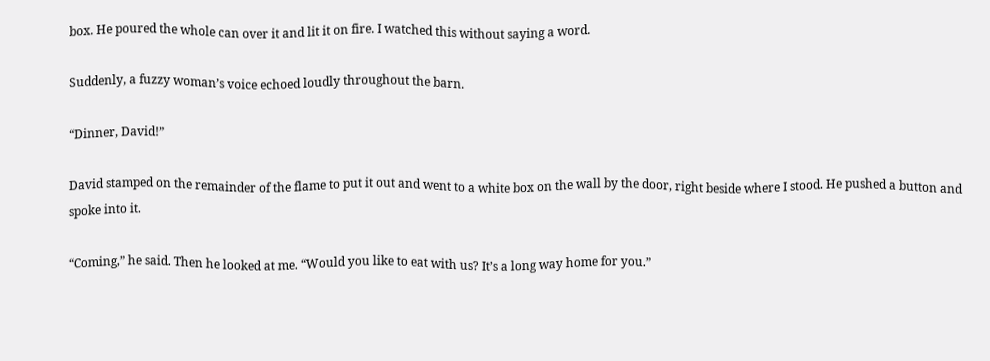box. He poured the whole can over it and lit it on fire. I watched this without saying a word.

Suddenly, a fuzzy woman’s voice echoed loudly throughout the barn.

“Dinner, David!”

David stamped on the remainder of the flame to put it out and went to a white box on the wall by the door, right beside where I stood. He pushed a button and spoke into it.

“Coming,” he said. Then he looked at me. “Would you like to eat with us? It’s a long way home for you.”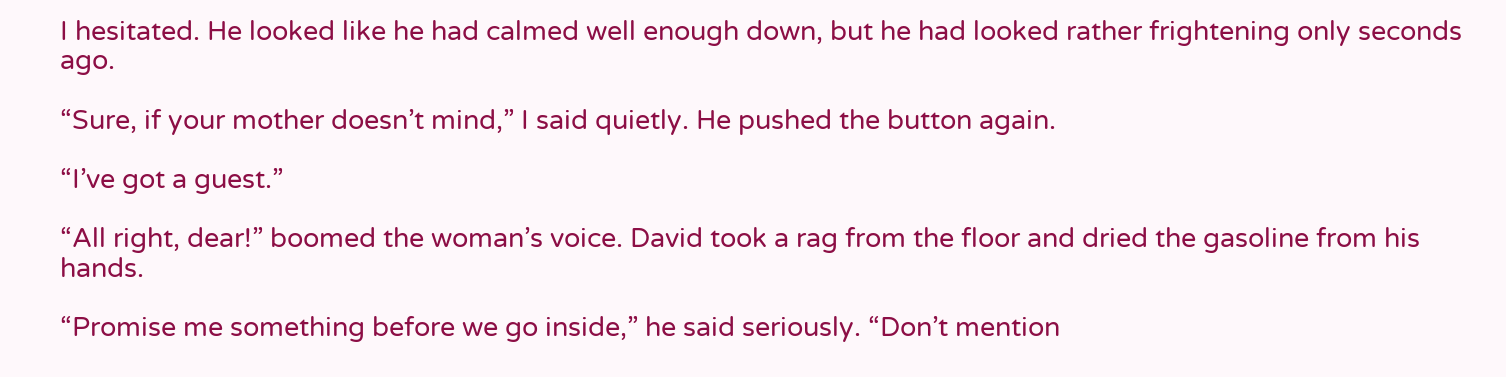I hesitated. He looked like he had calmed well enough down, but he had looked rather frightening only seconds ago.

“Sure, if your mother doesn’t mind,” I said quietly. He pushed the button again.

“I’ve got a guest.”

“All right, dear!” boomed the woman’s voice. David took a rag from the floor and dried the gasoline from his hands.

“Promise me something before we go inside,” he said seriously. “Don’t mention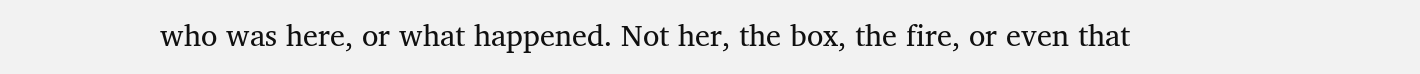who was here, or what happened. Not her, the box, the fire, or even that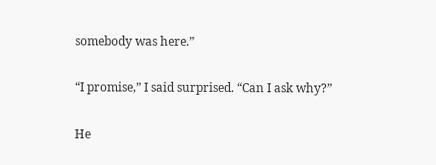somebody was here.”

“I promise,” I said surprised. “Can I ask why?”

He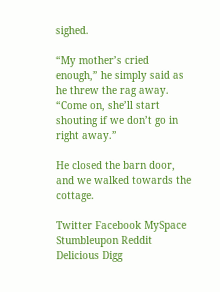sighed.

“My mother’s cried enough,” he simply said as he threw the rag away. “Come on, she’ll start shouting if we don’t go in right away.”

He closed the barn door, and we walked towards the cottage.

Twitter Facebook MySpace Stumbleupon Reddit Delicious Digg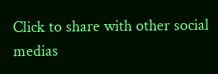Click to share with other social medias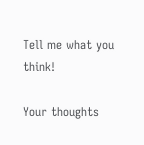Tell me what you think!

Your thoughts